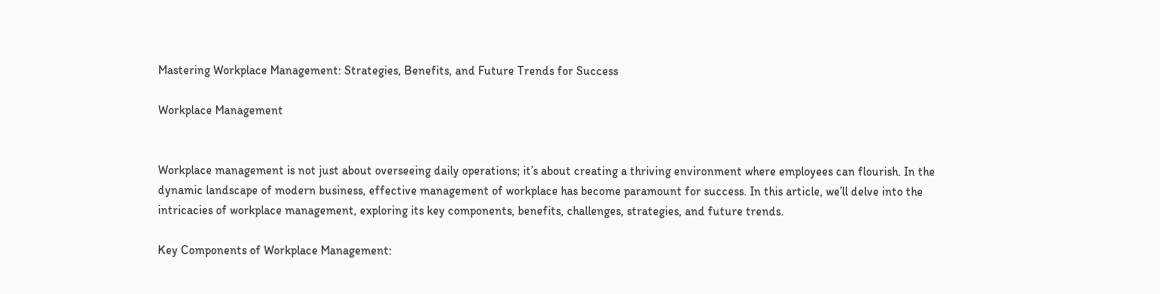Mastering Workplace Management: Strategies, Benefits, and Future Trends for Success

Workplace Management


Workplace management is not just about overseeing daily operations; it’s about creating a thriving environment where employees can flourish. In the dynamic landscape of modern business, effective management of workplace has become paramount for success. In this article, we’ll delve into the intricacies of workplace management, exploring its key components, benefits, challenges, strategies, and future trends.

Key Components of Workplace Management: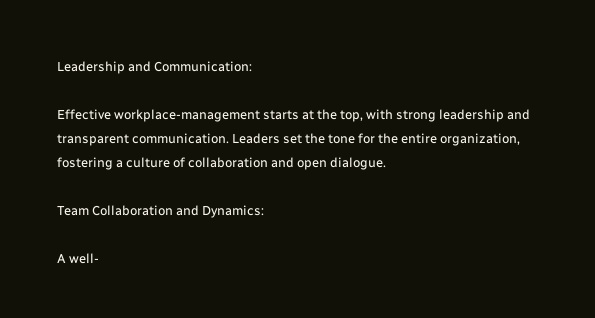Leadership and Communication:

Effective workplace-management starts at the top, with strong leadership and transparent communication. Leaders set the tone for the entire organization, fostering a culture of collaboration and open dialogue.

Team Collaboration and Dynamics:

A well-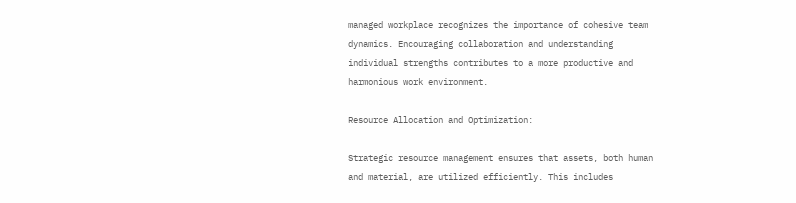managed workplace recognizes the importance of cohesive team dynamics. Encouraging collaboration and understanding individual strengths contributes to a more productive and harmonious work environment.

Resource Allocation and Optimization:

Strategic resource management ensures that assets, both human and material, are utilized efficiently. This includes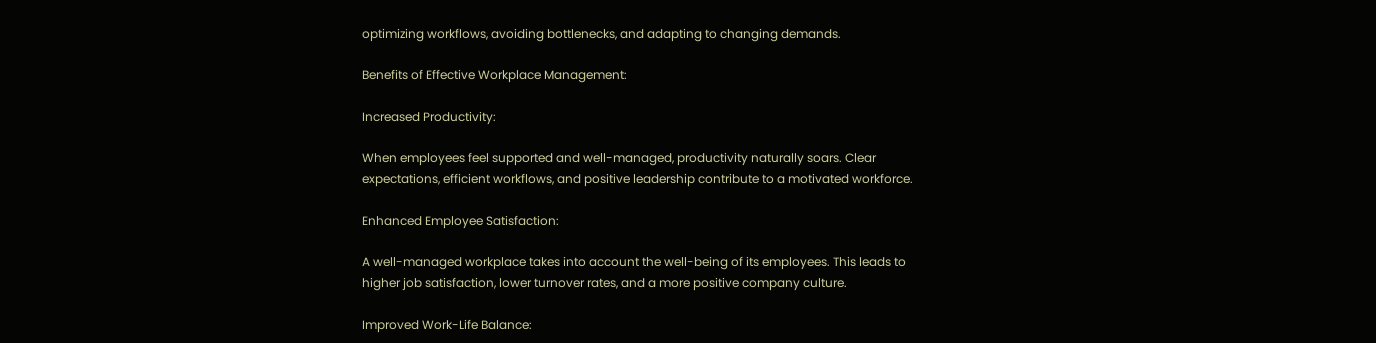optimizing workflows, avoiding bottlenecks, and adapting to changing demands.

Benefits of Effective Workplace Management:

Increased Productivity:

When employees feel supported and well-managed, productivity naturally soars. Clear expectations, efficient workflows, and positive leadership contribute to a motivated workforce.

Enhanced Employee Satisfaction:

A well-managed workplace takes into account the well-being of its employees. This leads to higher job satisfaction, lower turnover rates, and a more positive company culture.

Improved Work-Life Balance: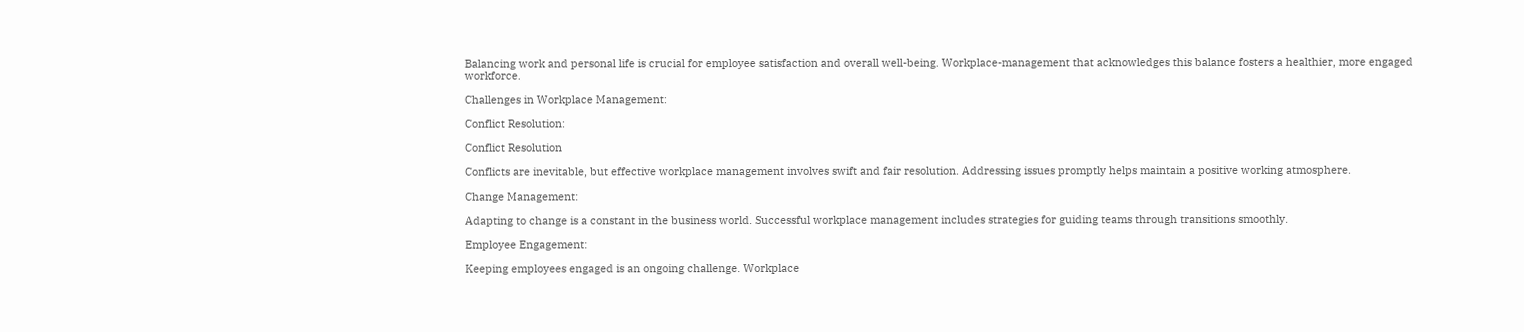Balancing work and personal life is crucial for employee satisfaction and overall well-being. Workplace-management that acknowledges this balance fosters a healthier, more engaged workforce.

Challenges in Workplace Management:

Conflict Resolution:

Conflict Resolution

Conflicts are inevitable, but effective workplace management involves swift and fair resolution. Addressing issues promptly helps maintain a positive working atmosphere.

Change Management:

Adapting to change is a constant in the business world. Successful workplace management includes strategies for guiding teams through transitions smoothly.

Employee Engagement:

Keeping employees engaged is an ongoing challenge. Workplace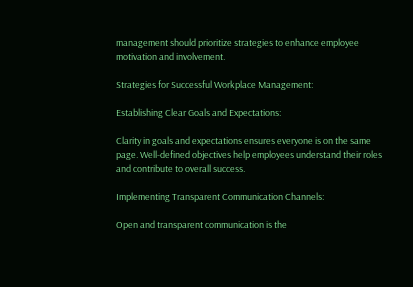management should prioritize strategies to enhance employee motivation and involvement.

Strategies for Successful Workplace Management:

Establishing Clear Goals and Expectations:

Clarity in goals and expectations ensures everyone is on the same page. Well-defined objectives help employees understand their roles and contribute to overall success.

Implementing Transparent Communication Channels:

Open and transparent communication is the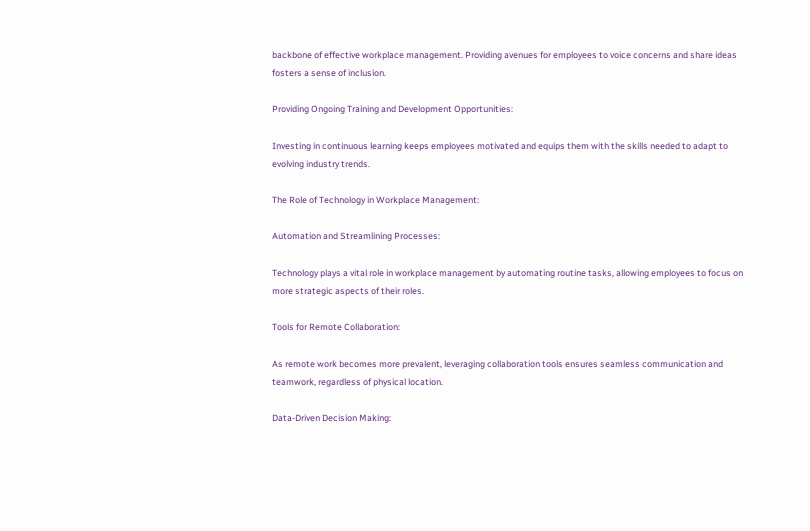backbone of effective workplace management. Providing avenues for employees to voice concerns and share ideas fosters a sense of inclusion.

Providing Ongoing Training and Development Opportunities:

Investing in continuous learning keeps employees motivated and equips them with the skills needed to adapt to evolving industry trends.

The Role of Technology in Workplace Management:

Automation and Streamlining Processes:

Technology plays a vital role in workplace management by automating routine tasks, allowing employees to focus on more strategic aspects of their roles.

Tools for Remote Collaboration:

As remote work becomes more prevalent, leveraging collaboration tools ensures seamless communication and teamwork, regardless of physical location.

Data-Driven Decision Making: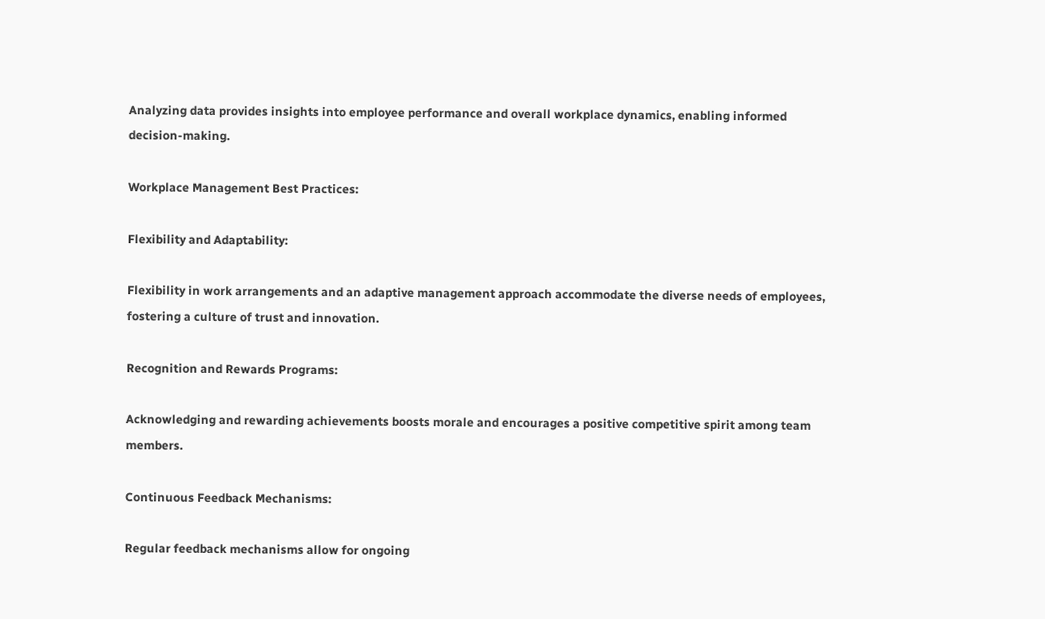Analyzing data provides insights into employee performance and overall workplace dynamics, enabling informed decision-making.

Workplace Management Best Practices:

Flexibility and Adaptability:

Flexibility in work arrangements and an adaptive management approach accommodate the diverse needs of employees, fostering a culture of trust and innovation.

Recognition and Rewards Programs:

Acknowledging and rewarding achievements boosts morale and encourages a positive competitive spirit among team members.

Continuous Feedback Mechanisms:

Regular feedback mechanisms allow for ongoing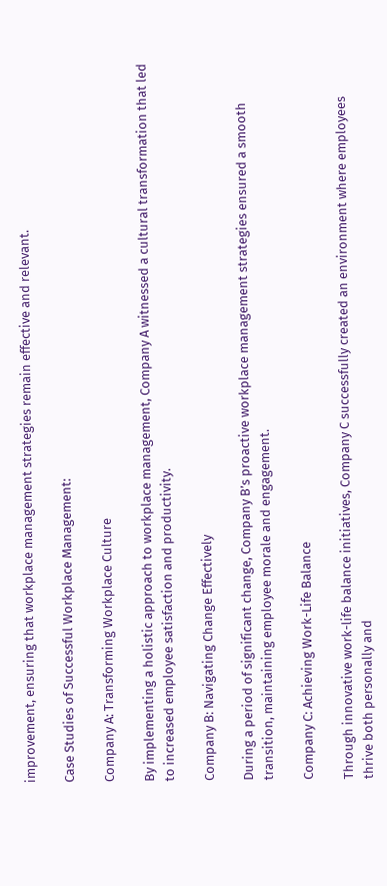improvement, ensuring that workplace management strategies remain effective and relevant.

Case Studies of Successful Workplace Management:

Company A: Transforming Workplace Culture

By implementing a holistic approach to workplace management, Company A witnessed a cultural transformation that led to increased employee satisfaction and productivity.

Company B: Navigating Change Effectively

During a period of significant change, Company B’s proactive workplace management strategies ensured a smooth transition, maintaining employee morale and engagement.

Company C: Achieving Work-Life Balance

Through innovative work-life balance initiatives, Company C successfully created an environment where employees thrive both personally and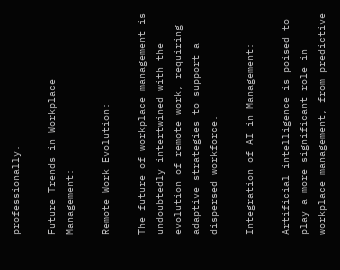professionally.

Future Trends in Workplace Management:

Remote Work Evolution:

The future of workplace management is undoubtedly intertwined with the evolution of remote work, requiring adaptive strategies to support a dispersed workforce.

Integration of AI in Management:

Artificial intelligence is poised to play a more significant role in workplace management, from predictive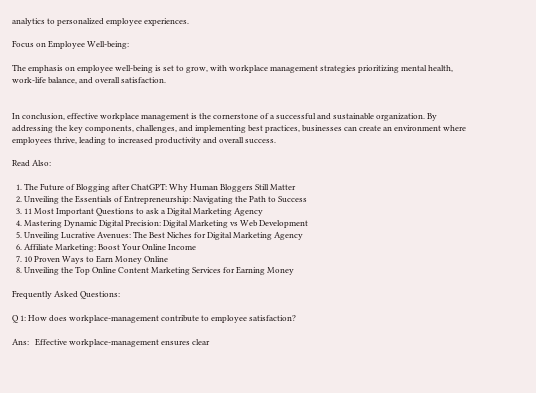analytics to personalized employee experiences.

Focus on Employee Well-being:

The emphasis on employee well-being is set to grow, with workplace management strategies prioritizing mental health, work-life balance, and overall satisfaction.


In conclusion, effective workplace management is the cornerstone of a successful and sustainable organization. By addressing the key components, challenges, and implementing best practices, businesses can create an environment where employees thrive, leading to increased productivity and overall success.

Read Also:

  1. The Future of Blogging after ChatGPT: Why Human Bloggers Still Matter
  2. Unveiling the Essentials of Entrepreneurship: Navigating the Path to Success
  3. 11 Most Important Questions to ask a Digital Marketing Agency
  4. Mastering Dynamic Digital Precision: Digital Marketing vs Web Development
  5. Unveiling Lucrative Avenues: The Best Niches for Digital Marketing Agency
  6. Affiliate Marketing: Boost Your Online Income
  7. 10 Proven Ways to Earn Money Online
  8. Unveiling the Top Online Content Marketing Services for Earning Money

Frequently Asked Questions:

Q 1: How does workplace-management contribute to employee satisfaction?

Ans:   Effective workplace-management ensures clear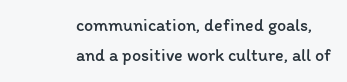communication, defined goals, and a positive work culture, all of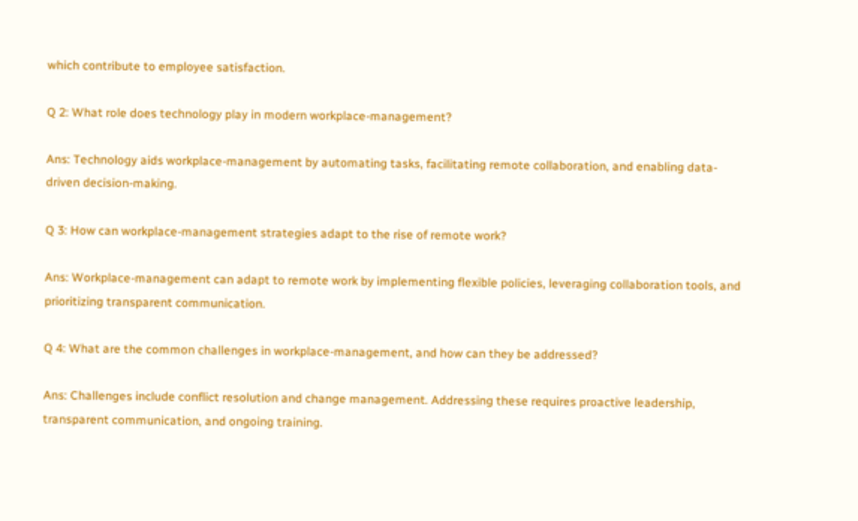which contribute to employee satisfaction.

Q 2: What role does technology play in modern workplace-management?

Ans: Technology aids workplace-management by automating tasks, facilitating remote collaboration, and enabling data-driven decision-making.

Q 3: How can workplace-management strategies adapt to the rise of remote work?

Ans: Workplace-management can adapt to remote work by implementing flexible policies, leveraging collaboration tools, and prioritizing transparent communication.

Q 4: What are the common challenges in workplace-management, and how can they be addressed?

Ans: Challenges include conflict resolution and change management. Addressing these requires proactive leadership, transparent communication, and ongoing training.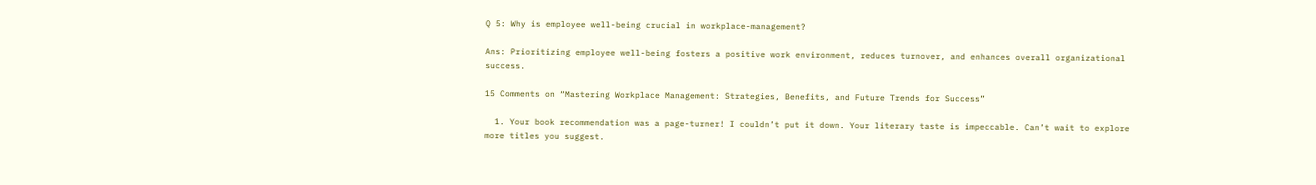Q 5: Why is employee well-being crucial in workplace-management?

Ans: Prioritizing employee well-being fosters a positive work environment, reduces turnover, and enhances overall organizational success.

15 Comments on “Mastering Workplace Management: Strategies, Benefits, and Future Trends for Success”

  1. Your book recommendation was a page-turner! I couldn’t put it down. Your literary taste is impeccable. Can’t wait to explore more titles you suggest.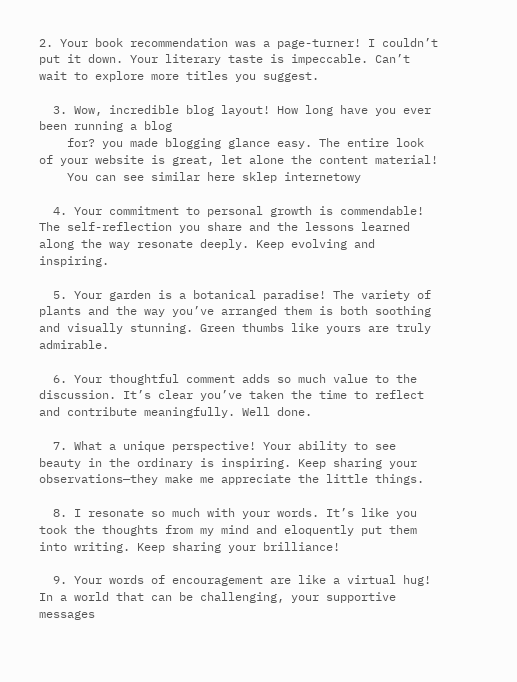2. Your book recommendation was a page-turner! I couldn’t put it down. Your literary taste is impeccable. Can’t wait to explore more titles you suggest.

  3. Wow, incredible blog layout! How long have you ever been running a blog
    for? you made blogging glance easy. The entire look of your website is great, let alone the content material!
    You can see similar here sklep internetowy

  4. Your commitment to personal growth is commendable! The self-reflection you share and the lessons learned along the way resonate deeply. Keep evolving and inspiring.

  5. Your garden is a botanical paradise! The variety of plants and the way you’ve arranged them is both soothing and visually stunning. Green thumbs like yours are truly admirable.

  6. Your thoughtful comment adds so much value to the discussion. It’s clear you’ve taken the time to reflect and contribute meaningfully. Well done.

  7. What a unique perspective! Your ability to see beauty in the ordinary is inspiring. Keep sharing your observations—they make me appreciate the little things.

  8. I resonate so much with your words. It’s like you took the thoughts from my mind and eloquently put them into writing. Keep sharing your brilliance!

  9. Your words of encouragement are like a virtual hug! In a world that can be challenging, your supportive messages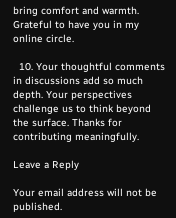bring comfort and warmth. Grateful to have you in my online circle.

  10. Your thoughtful comments in discussions add so much depth. Your perspectives challenge us to think beyond the surface. Thanks for contributing meaningfully.

Leave a Reply

Your email address will not be published.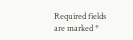Required fields are marked *